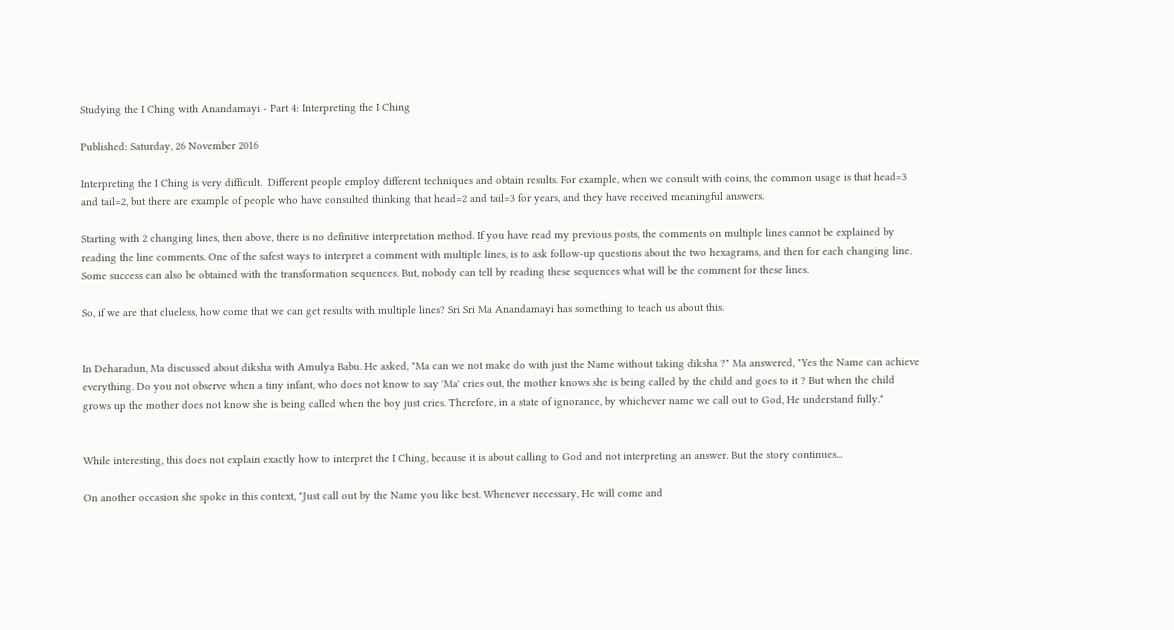Studying the I Ching with Anandamayi - Part 4: Interpreting the I Ching

Published: Saturday, 26 November 2016

Interpreting the I Ching is very difficult.  Different people employ different techniques and obtain results. For example, when we consult with coins, the common usage is that head=3 and tail=2, but there are example of people who have consulted thinking that head=2 and tail=3 for years, and they have received meaningful answers.

Starting with 2 changing lines, then above, there is no definitive interpretation method. If you have read my previous posts, the comments on multiple lines cannot be explained by reading the line comments. One of the safest ways to interpret a comment with multiple lines, is to ask follow-up questions about the two hexagrams, and then for each changing line. Some success can also be obtained with the transformation sequences. But, nobody can tell by reading these sequences what will be the comment for these lines.

So, if we are that clueless, how come that we can get results with multiple lines? Sri Sri Ma Anandamayi has something to teach us about this.


In Deharadun, Ma discussed about diksha with Amulya Babu. He asked, "Ma can we not make do with just the Name without taking diksha ?" Ma answered, "Yes the Name can achieve everything. Do you not observe when a tiny infant, who does not know to say 'Ma' cries out, the mother knows she is being called by the child and goes to it ? But when the child grows up the mother does not know she is being called when the boy just cries. Therefore, in a state of ignorance, by whichever name we call out to God, He understand fully."


While interesting, this does not explain exactly how to interpret the I Ching, because it is about calling to God and not interpreting an answer. But the story continues...

On another occasion she spoke in this context, "Just call out by the Name you like best. Whenever necessary, He will come and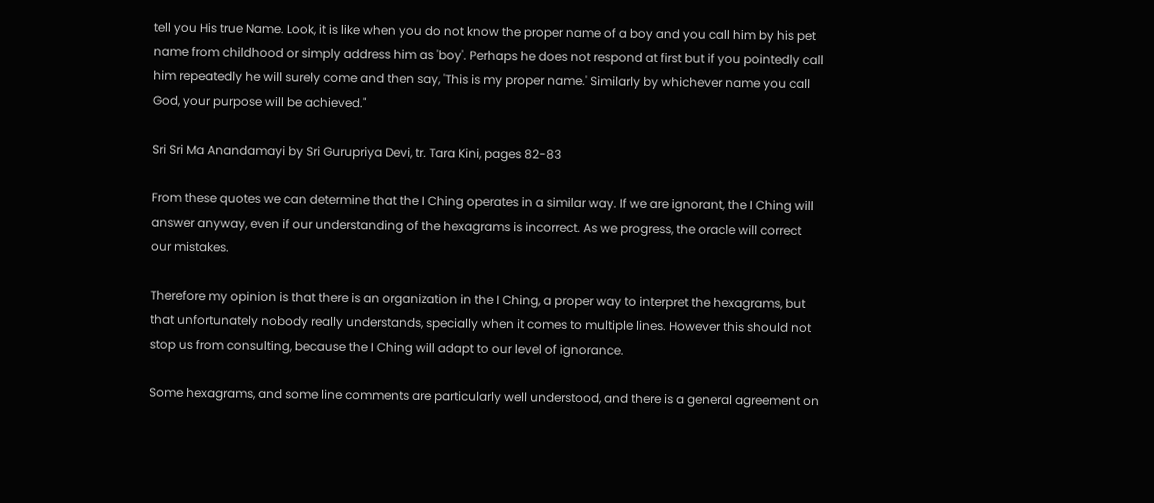tell you His true Name. Look, it is like when you do not know the proper name of a boy and you call him by his pet name from childhood or simply address him as 'boy'. Perhaps he does not respond at first but if you pointedly call him repeatedly he will surely come and then say, 'This is my proper name.' Similarly by whichever name you call God, your purpose will be achieved."

Sri Sri Ma Anandamayi by Sri Gurupriya Devi, tr. Tara Kini, pages 82-83

From these quotes we can determine that the I Ching operates in a similar way. If we are ignorant, the I Ching will answer anyway, even if our understanding of the hexagrams is incorrect. As we progress, the oracle will correct our mistakes.

Therefore my opinion is that there is an organization in the I Ching, a proper way to interpret the hexagrams, but that unfortunately nobody really understands, specially when it comes to multiple lines. However this should not stop us from consulting, because the I Ching will adapt to our level of ignorance.

Some hexagrams, and some line comments are particularly well understood, and there is a general agreement on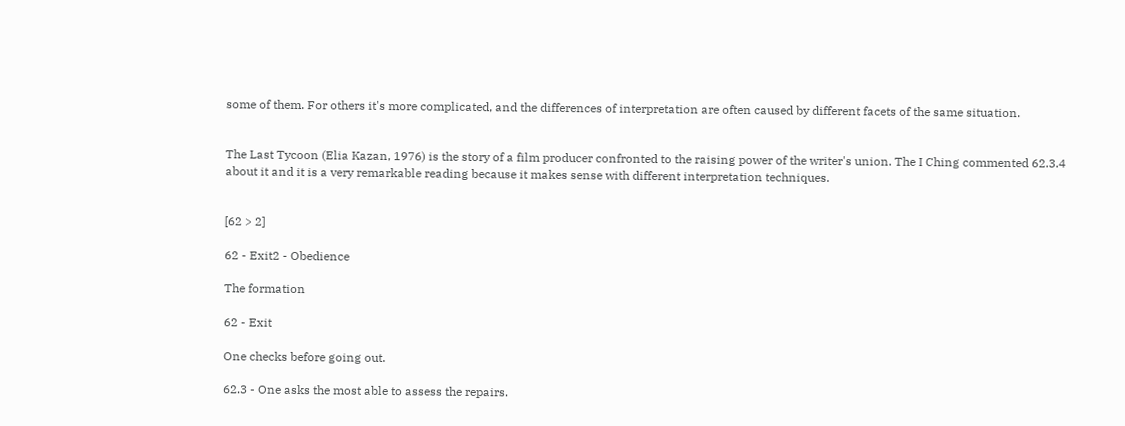some of them. For others it's more complicated, and the differences of interpretation are often caused by different facets of the same situation.


The Last Tycoon (Elia Kazan, 1976) is the story of a film producer confronted to the raising power of the writer's union. The I Ching commented 62.3.4 about it and it is a very remarkable reading because it makes sense with different interpretation techniques.


[62 > 2]

62 - Exit2 - Obedience

The formation

62 - Exit

One checks before going out.

62.3 - One asks the most able to assess the repairs.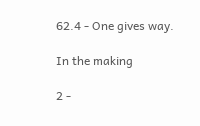62.4 - One gives way.

In the making

2 -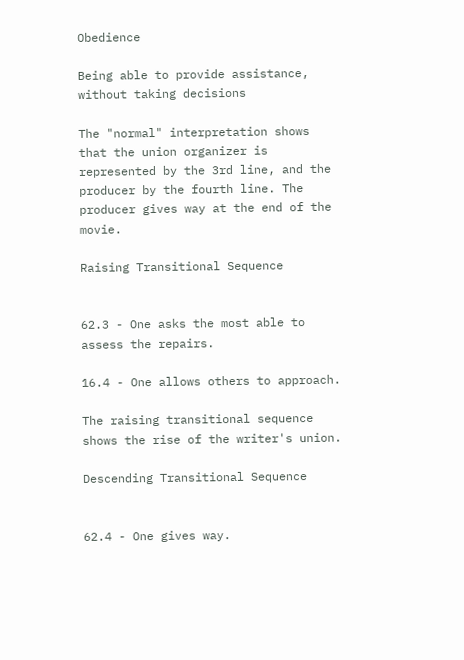Obedience

Being able to provide assistance, without taking decisions

The "normal" interpretation shows that the union organizer is represented by the 3rd line, and the producer by the fourth line. The producer gives way at the end of the movie.

Raising Transitional Sequence


62.3 - One asks the most able to assess the repairs.

16.4 - One allows others to approach.

The raising transitional sequence shows the rise of the writer's union.

Descending Transitional Sequence


62.4 - One gives way.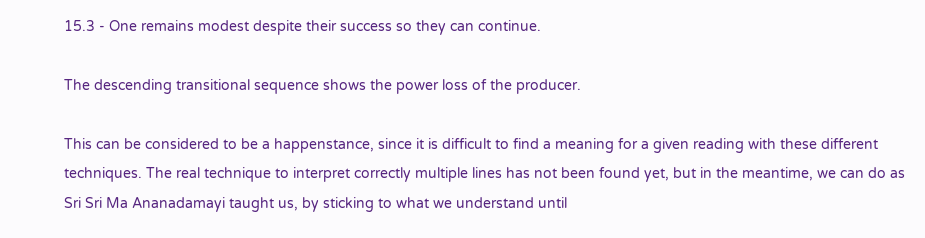15.3 - One remains modest despite their success so they can continue.

The descending transitional sequence shows the power loss of the producer.

This can be considered to be a happenstance, since it is difficult to find a meaning for a given reading with these different techniques. The real technique to interpret correctly multiple lines has not been found yet, but in the meantime, we can do as Sri Sri Ma Ananadamayi taught us, by sticking to what we understand until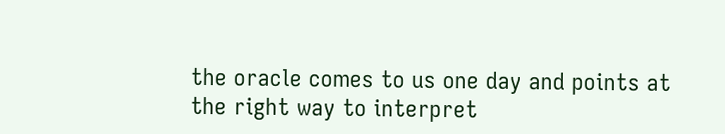the oracle comes to us one day and points at the right way to interpret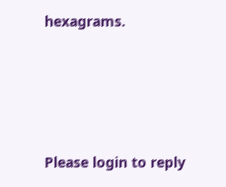hexagrams.






Please login to reply